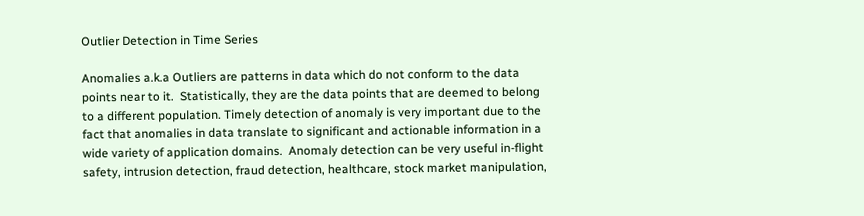Outlier Detection in Time Series

Anomalies a.k.a Outliers are patterns in data which do not conform to the data points near to it.  Statistically, they are the data points that are deemed to belong to a different population. Timely detection of anomaly is very important due to the fact that anomalies in data translate to significant and actionable information in a wide variety of application domains.  Anomaly detection can be very useful in-flight safety, intrusion detection, fraud detection, healthcare, stock market manipulation,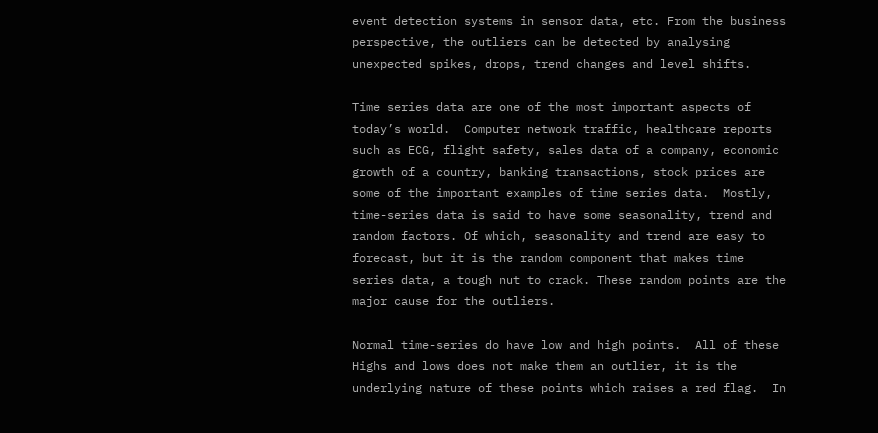event detection systems in sensor data, etc. From the business perspective, the outliers can be detected by analysing unexpected spikes, drops, trend changes and level shifts.

Time series data are one of the most important aspects of today’s world.  Computer network traffic, healthcare reports such as ECG, flight safety, sales data of a company, economic growth of a country, banking transactions, stock prices are some of the important examples of time series data.  Mostly, time-series data is said to have some seasonality, trend and random factors. Of which, seasonality and trend are easy to forecast, but it is the random component that makes time series data, a tough nut to crack. These random points are the major cause for the outliers.

Normal time-series do have low and high points.  All of these Highs and lows does not make them an outlier, it is the underlying nature of these points which raises a red flag.  In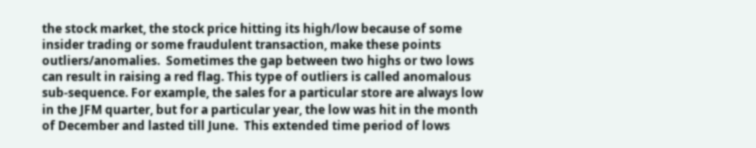the stock market, the stock price hitting its high/low because of some insider trading or some fraudulent transaction, make these points outliers/anomalies.  Sometimes the gap between two highs or two lows can result in raising a red flag. This type of outliers is called anomalous sub-sequence. For example, the sales for a particular store are always low in the JFM quarter, but for a particular year, the low was hit in the month of December and lasted till June.  This extended time period of lows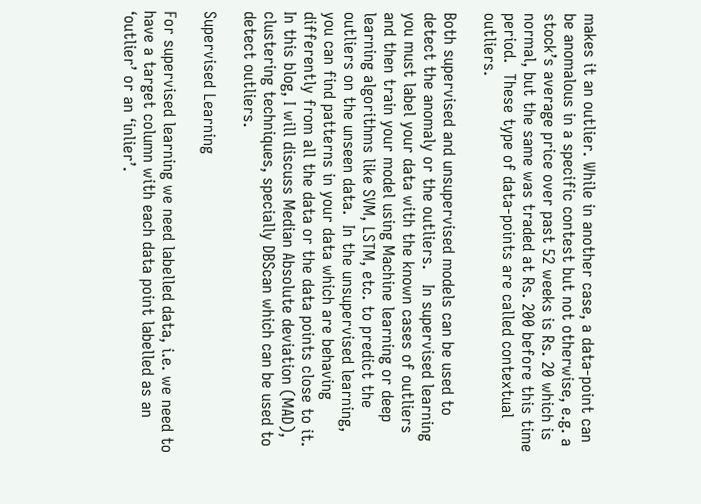makes it an outlier. While in another case, a data-point can be anomalous in a specific contest but not otherwise, e.g. a stock’s average price over past 52 weeks is Rs. 20 which is normal, but the same was traded at Rs. 200 before this time period.  These type of data-points are called contextual outliers.

Both supervised and unsupervised models can be used to detect the anomaly or the outliers.   In supervised learning you must label your data with the known cases of outliers and then train your model using Machine learning or deep learning algorithms like SVM, LSTM, etc. to predict the outliers on the unseen data.  In the unsupervised learning, you can find patterns in your data which are behaving differently from all the data or the data points close to it.   In this blog, I will discuss Median Absolute deviation (MAD), clustering techniques, specially DBScan which can be used to detect outliers.

Supervised Learning

For supervised learning we need labelled data, i.e. we need to have a target column with each data point labelled as an ‘outlier’ or an ‘inlier’.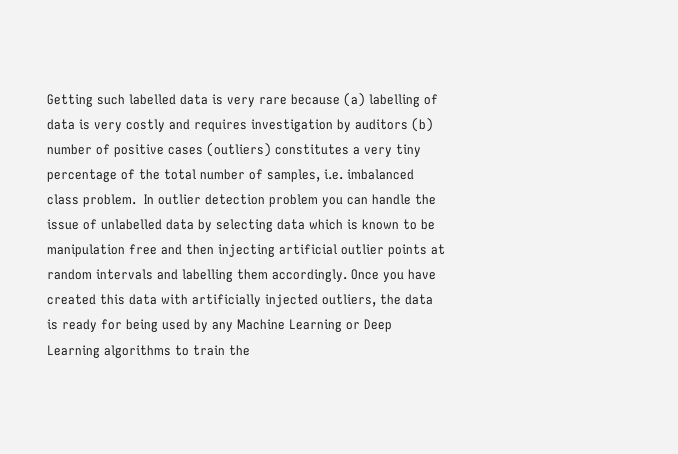Getting such labelled data is very rare because (a) labelling of data is very costly and requires investigation by auditors (b) number of positive cases (outliers) constitutes a very tiny percentage of the total number of samples, i.e. imbalanced class problem.  In outlier detection problem you can handle the issue of unlabelled data by selecting data which is known to be manipulation free and then injecting artificial outlier points at random intervals and labelling them accordingly. Once you have created this data with artificially injected outliers, the data is ready for being used by any Machine Learning or Deep Learning algorithms to train the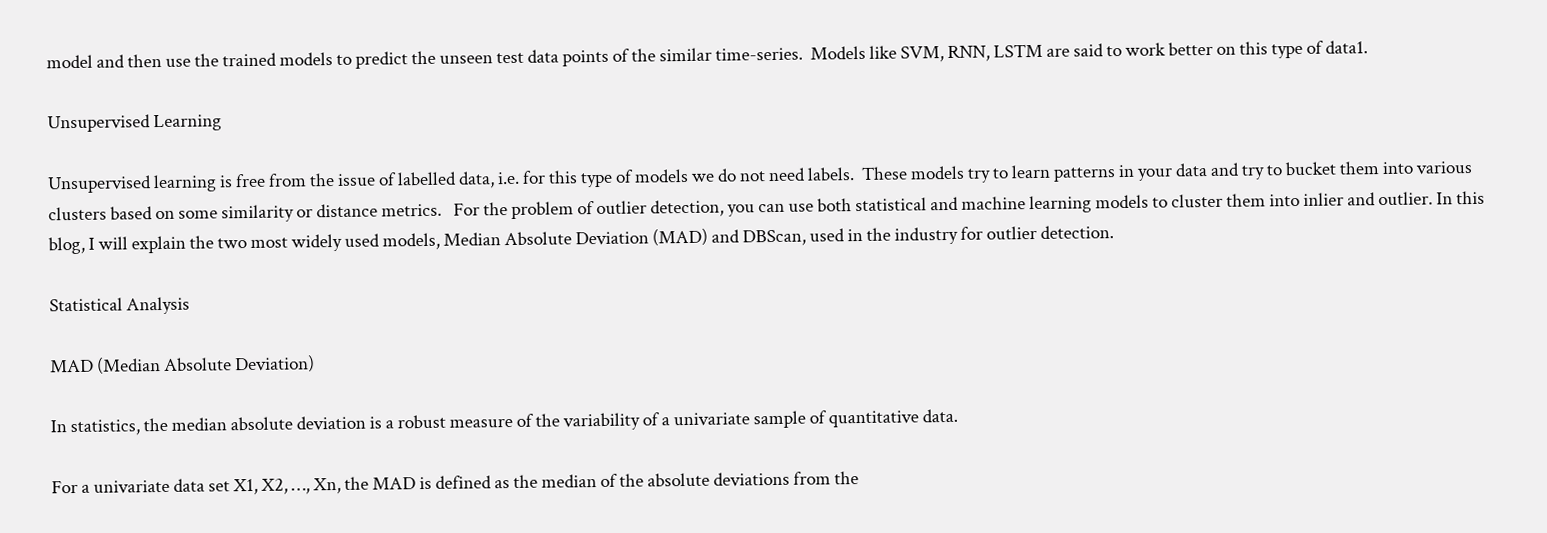model and then use the trained models to predict the unseen test data points of the similar time-series.  Models like SVM, RNN, LSTM are said to work better on this type of data1.

Unsupervised Learning

Unsupervised learning is free from the issue of labelled data, i.e. for this type of models we do not need labels.  These models try to learn patterns in your data and try to bucket them into various clusters based on some similarity or distance metrics.   For the problem of outlier detection, you can use both statistical and machine learning models to cluster them into inlier and outlier. In this blog, I will explain the two most widely used models, Median Absolute Deviation (MAD) and DBScan, used in the industry for outlier detection.

Statistical Analysis

MAD (Median Absolute Deviation)

In statistics, the median absolute deviation is a robust measure of the variability of a univariate sample of quantitative data.

For a univariate data set X1, X2, …, Xn, the MAD is defined as the median of the absolute deviations from the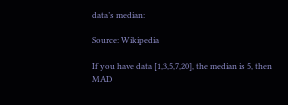data’s median:

Source: Wikipedia

If you have data [1,3,5,7,20], the median is 5, then
MAD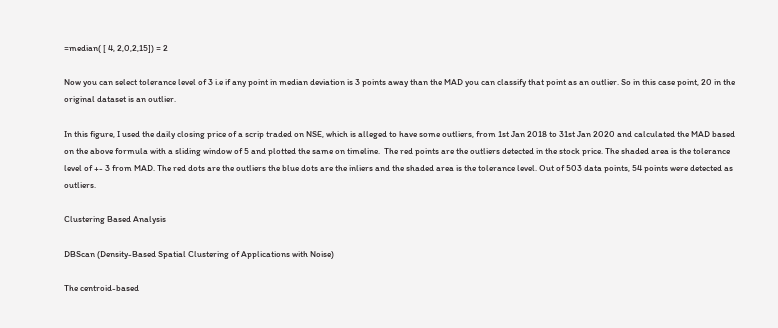=median( [ 4, 2,0,2,15]) = 2

Now you can select tolerance level of 3 i.e if any point in median deviation is 3 points away than the MAD you can classify that point as an outlier. So in this case point, 20 in the original dataset is an outlier.

In this figure, I used the daily closing price of a scrip traded on NSE, which is alleged to have some outliers, from 1st Jan 2018 to 31st Jan 2020 and calculated the MAD based on the above formula with a sliding window of 5 and plotted the same on timeline.  The red points are the outliers detected in the stock price. The shaded area is the tolerance level of +- 3 from MAD. The red dots are the outliers the blue dots are the inliers and the shaded area is the tolerance level. Out of 503 data points, 54 points were detected as outliers.

Clustering Based Analysis

DBScan (Density-Based Spatial Clustering of Applications with Noise)

The centroid-based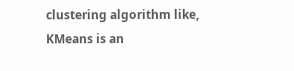clustering algorithm like, KMeans is an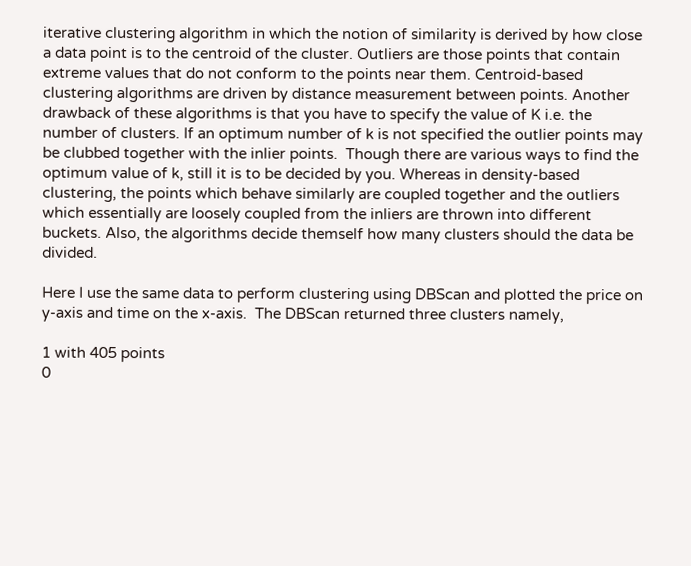iterative clustering algorithm in which the notion of similarity is derived by how close a data point is to the centroid of the cluster. Outliers are those points that contain extreme values that do not conform to the points near them. Centroid-based clustering algorithms are driven by distance measurement between points. Another drawback of these algorithms is that you have to specify the value of K i.e. the number of clusters. If an optimum number of k is not specified the outlier points may be clubbed together with the inlier points.  Though there are various ways to find the optimum value of k, still it is to be decided by you. Whereas in density-based clustering, the points which behave similarly are coupled together and the outliers which essentially are loosely coupled from the inliers are thrown into different buckets. Also, the algorithms decide themself how many clusters should the data be divided.

Here I use the same data to perform clustering using DBScan and plotted the price on y-axis and time on the x-axis.  The DBScan returned three clusters namely,

1 with 405 points
0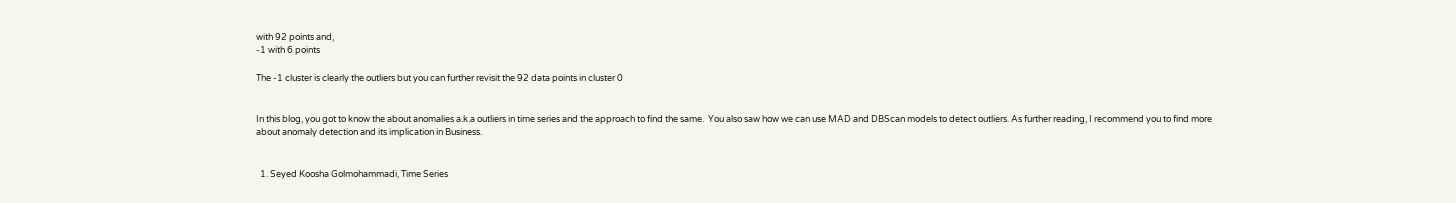with 92 points and,
-1 with 6 points

The -1 cluster is clearly the outliers but you can further revisit the 92 data points in cluster 0


In this blog, you got to know the about anomalies a.k.a outliers in time series and the approach to find the same.  You also saw how we can use MAD and DBScan models to detect outliers. As further reading, I recommend you to find more about anomaly detection and its implication in Business.


  1. Seyed Koosha Golmohammadi, Time Series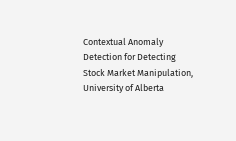Contextual Anomaly Detection for Detecting Stock Market Manipulation,  University of Alberta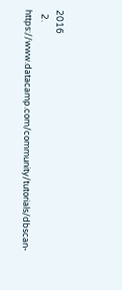2016
  2. https://www.datacamp.com/community/tutorials/dbscan-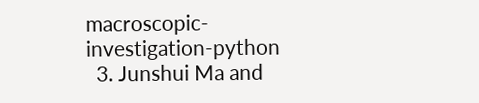macroscopic-investigation-python
  3. Junshui Ma and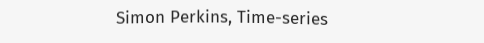Simon Perkins, Time-series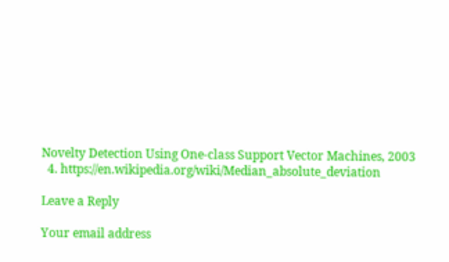Novelty Detection Using One-class Support Vector Machines, 2003
  4. https://en.wikipedia.org/wiki/Median_absolute_deviation

Leave a Reply

Your email address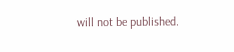will not be published.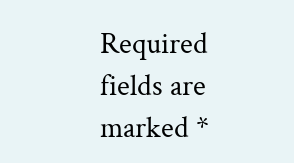Required fields are marked *